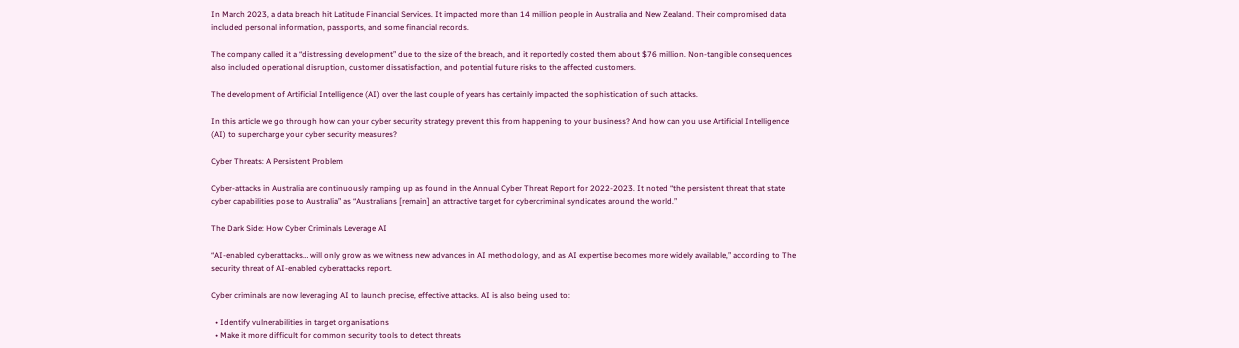In March 2023, a data breach hit Latitude Financial Services. It impacted more than 14 million people in Australia and New Zealand. Their compromised data included personal information, passports, and some financial records.

The company called it a “distressing development” due to the size of the breach, and it reportedly costed them about $76 million. Non-tangible consequences also included operational disruption, customer dissatisfaction, and potential future risks to the affected customers.

The development of Artificial Intelligence (AI) over the last couple of years has certainly impacted the sophistication of such attacks.

In this article we go through how can your cyber security strategy prevent this from happening to your business? And how can you use Artificial Intelligence (AI) to supercharge your cyber security measures?

Cyber Threats: A Persistent Problem

Cyber-attacks in Australia are continuously ramping up as found in the Annual Cyber Threat Report for 2022-2023. It noted “the persistent threat that state cyber capabilities pose to Australia” as “Australians [remain] an attractive target for cybercriminal syndicates around the world.”

The Dark Side: How Cyber Criminals Leverage AI

“AI-enabled cyberattacks… will only grow as we witness new advances in AI methodology, and as AI expertise becomes more widely available,” according to The security threat of AI-enabled cyberattacks report.

Cyber criminals are now leveraging AI to launch precise, effective attacks. AI is also being used to:

  • Identify vulnerabilities in target organisations
  • Make it more difficult for common security tools to detect threats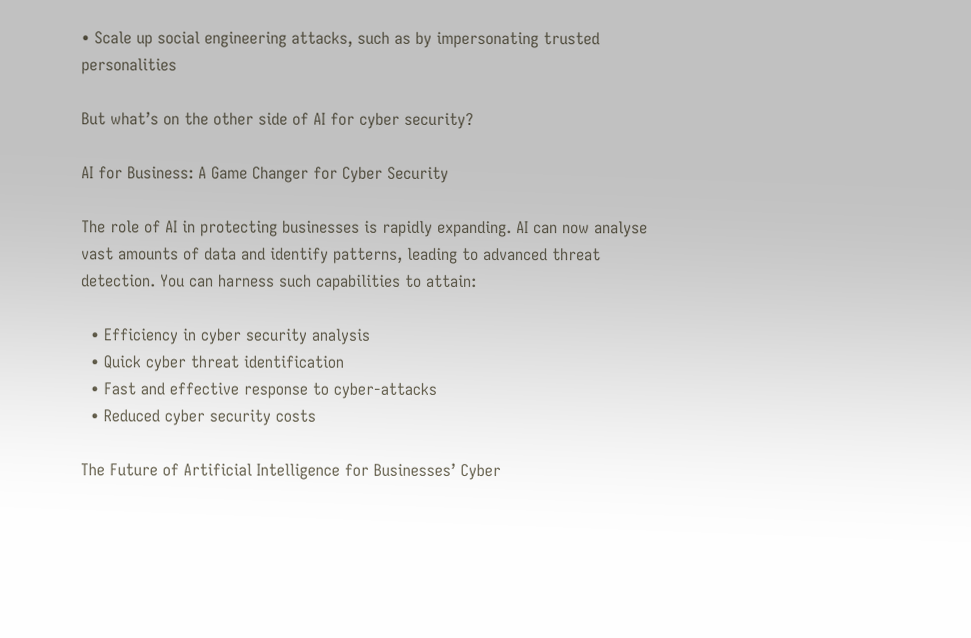• Scale up social engineering attacks, such as by impersonating trusted personalities

But what’s on the other side of AI for cyber security?

AI for Business: A Game Changer for Cyber Security

The role of AI in protecting businesses is rapidly expanding. AI can now analyse vast amounts of data and identify patterns, leading to advanced threat detection. You can harness such capabilities to attain:

  • Efficiency in cyber security analysis
  • Quick cyber threat identification
  • Fast and effective response to cyber-attacks
  • Reduced cyber security costs

The Future of Artificial Intelligence for Businesses’ Cyber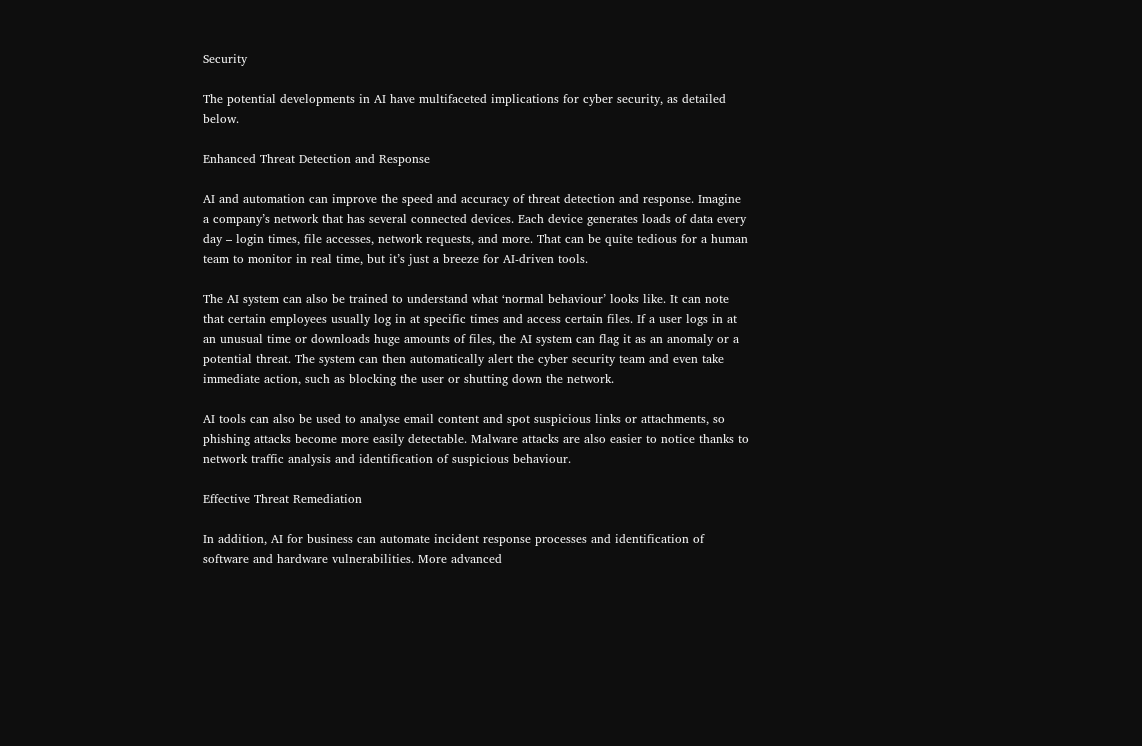Security

The potential developments in AI have multifaceted implications for cyber security, as detailed below.

Enhanced Threat Detection and Response

AI and automation can improve the speed and accuracy of threat detection and response. Imagine a company’s network that has several connected devices. Each device generates loads of data every day – login times, file accesses, network requests, and more. That can be quite tedious for a human team to monitor in real time, but it’s just a breeze for AI-driven tools.

The AI system can also be trained to understand what ‘normal behaviour’ looks like. It can note that certain employees usually log in at specific times and access certain files. If a user logs in at an unusual time or downloads huge amounts of files, the AI system can flag it as an anomaly or a potential threat. The system can then automatically alert the cyber security team and even take immediate action, such as blocking the user or shutting down the network.

AI tools can also be used to analyse email content and spot suspicious links or attachments, so phishing attacks become more easily detectable. Malware attacks are also easier to notice thanks to network traffic analysis and identification of suspicious behaviour.

Effective Threat Remediation

In addition, AI for business can automate incident response processes and identification of software and hardware vulnerabilities. More advanced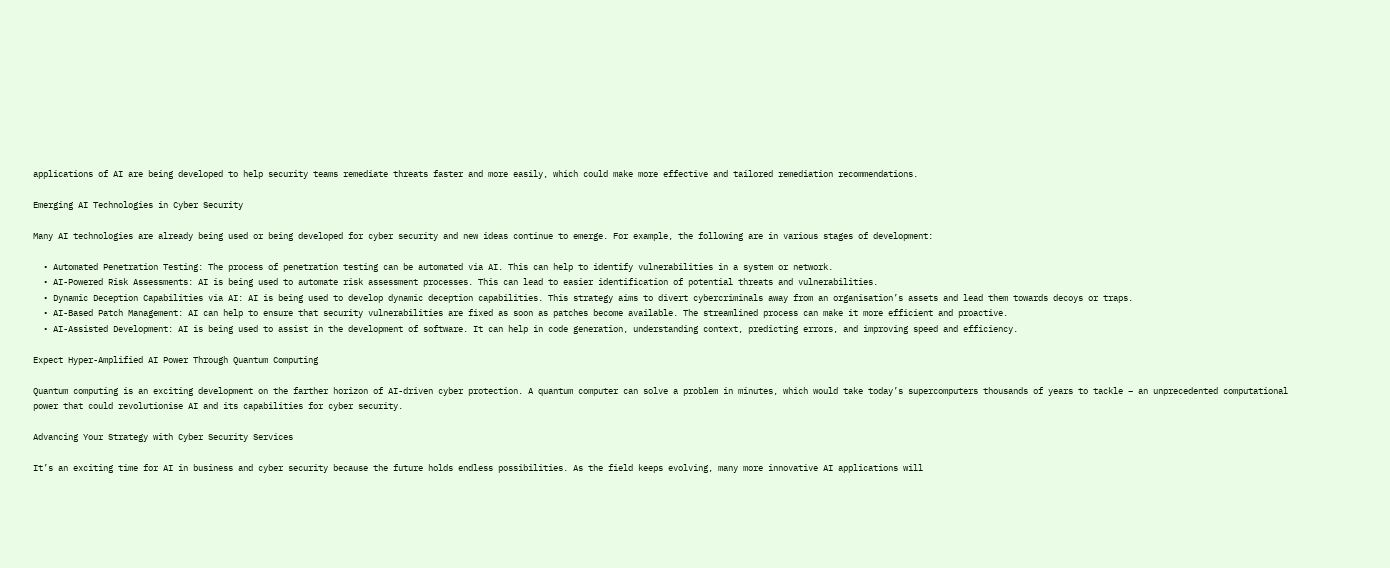applications of AI are being developed to help security teams remediate threats faster and more easily, which could make more effective and tailored remediation recommendations.

Emerging AI Technologies in Cyber Security

Many AI technologies are already being used or being developed for cyber security and new ideas continue to emerge. For example, the following are in various stages of development:

  • Automated Penetration Testing: The process of penetration testing can be automated via AI. This can help to identify vulnerabilities in a system or network.
  • AI-Powered Risk Assessments: AI is being used to automate risk assessment processes. This can lead to easier identification of potential threats and vulnerabilities.
  • Dynamic Deception Capabilities via AI: AI is being used to develop dynamic deception capabilities. This strategy aims to divert cybercriminals away from an organisation’s assets and lead them towards decoys or traps.
  • AI-Based Patch Management: AI can help to ensure that security vulnerabilities are fixed as soon as patches become available. The streamlined process can make it more efficient and proactive.
  • AI-Assisted Development: AI is being used to assist in the development of software. It can help in code generation, understanding context, predicting errors, and improving speed and efficiency.

Expect Hyper-Amplified AI Power Through Quantum Computing

Quantum computing is an exciting development on the farther horizon of AI-driven cyber protection. A quantum computer can solve a problem in minutes, which would take today’s supercomputers thousands of years to tackle – an unprecedented computational power that could revolutionise AI and its capabilities for cyber security.

Advancing Your Strategy with Cyber Security Services

It’s an exciting time for AI in business and cyber security because the future holds endless possibilities. As the field keeps evolving, many more innovative AI applications will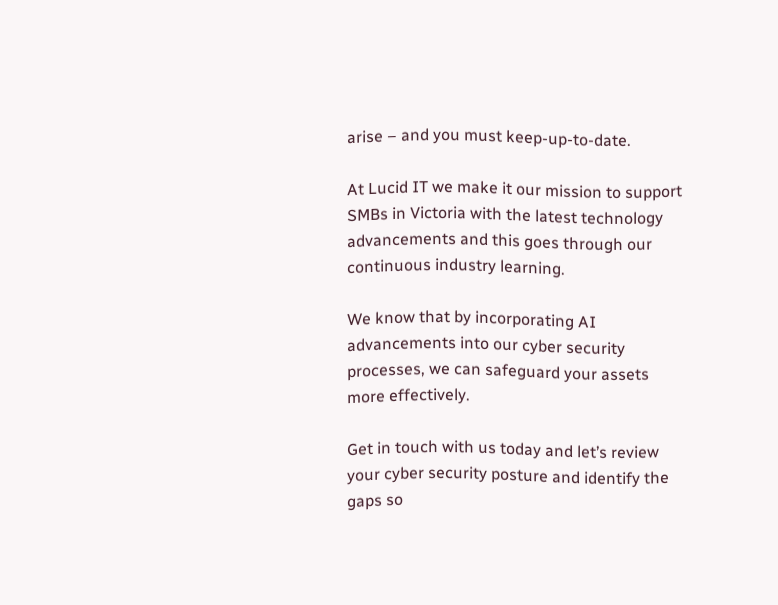arise – and you must keep-up-to-date.

At Lucid IT we make it our mission to support SMBs in Victoria with the latest technology advancements and this goes through our continuous industry learning.

We know that by incorporating AI advancements into our cyber security processes, we can safeguard your assets more effectively.

Get in touch with us today and let’s review your cyber security posture and identify the gaps so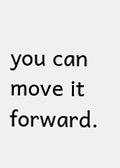you can move it forward.